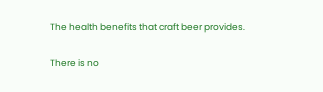The health benefits that craft beer provides.


There is no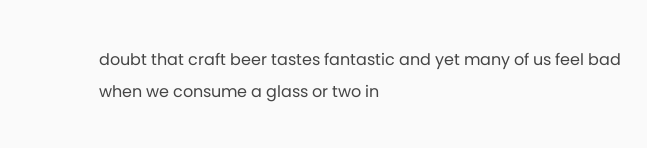doubt that craft beer tastes fantastic and yet many of us feel bad when we consume a glass or two in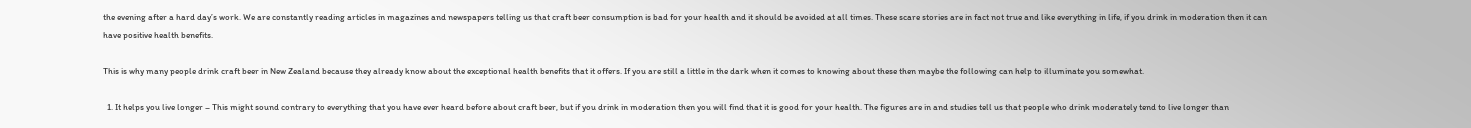the evening after a hard day’s work. We are constantly reading articles in magazines and newspapers telling us that craft beer consumption is bad for your health and it should be avoided at all times. These scare stories are in fact not true and like everything in life, if you drink in moderation then it can have positive health benefits.

This is why many people drink craft beer in New Zealand because they already know about the exceptional health benefits that it offers. If you are still a little in the dark when it comes to knowing about these then maybe the following can help to illuminate you somewhat.

  1. It helps you live longer – This might sound contrary to everything that you have ever heard before about craft beer, but if you drink in moderation then you will find that it is good for your health. The figures are in and studies tell us that people who drink moderately tend to live longer than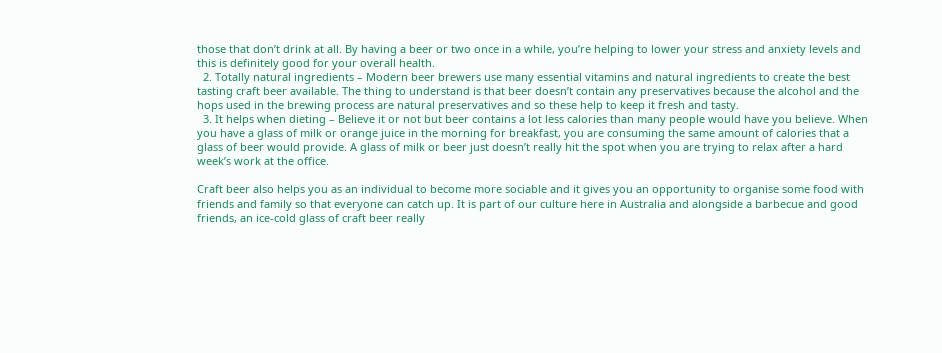those that don’t drink at all. By having a beer or two once in a while, you’re helping to lower your stress and anxiety levels and this is definitely good for your overall health.
  2. Totally natural ingredients – Modern beer brewers use many essential vitamins and natural ingredients to create the best tasting craft beer available. The thing to understand is that beer doesn’t contain any preservatives because the alcohol and the hops used in the brewing process are natural preservatives and so these help to keep it fresh and tasty.
  3. It helps when dieting – Believe it or not but beer contains a lot less calories than many people would have you believe. When you have a glass of milk or orange juice in the morning for breakfast, you are consuming the same amount of calories that a glass of beer would provide. A glass of milk or beer just doesn’t really hit the spot when you are trying to relax after a hard week’s work at the office.

Craft beer also helps you as an individual to become more sociable and it gives you an opportunity to organise some food with friends and family so that everyone can catch up. It is part of our culture here in Australia and alongside a barbecue and good friends, an ice-cold glass of craft beer really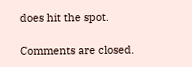does hit the spot.

Comments are closed.